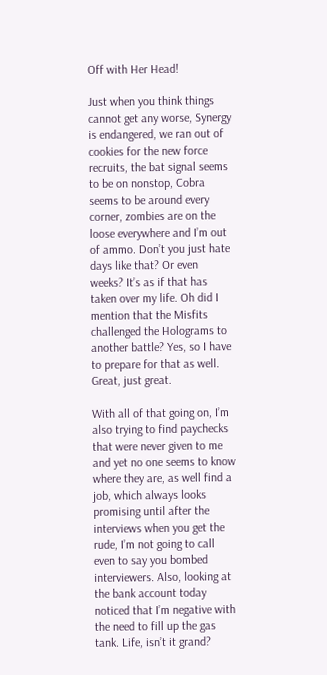Off with Her Head!

Just when you think things cannot get any worse, Synergy is endangered, we ran out of cookies for the new force recruits, the bat signal seems to be on nonstop, Cobra seems to be around every corner, zombies are on the loose everywhere and I’m out of ammo. Don’t you just hate days like that? Or even weeks? It’s as if that has taken over my life. Oh did I mention that the Misfits challenged the Holograms to another battle? Yes, so I have to prepare for that as well. Great, just great.

With all of that going on, I’m also trying to find paychecks that were never given to me and yet no one seems to know where they are, as well find a job, which always looks promising until after the interviews when you get the rude, I’m not going to call even to say you bombed interviewers. Also, looking at the bank account today noticed that I’m negative with the need to fill up the gas tank. Life, isn’t it grand?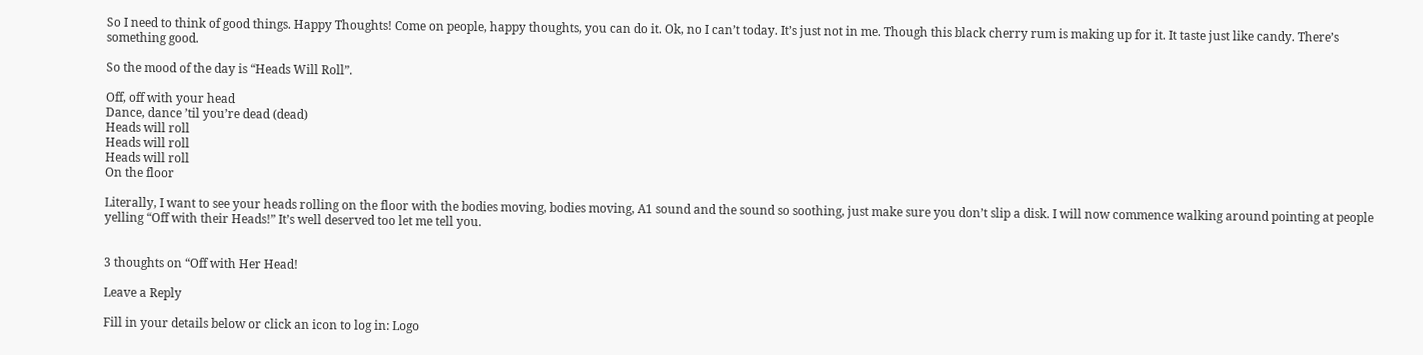So I need to think of good things. Happy Thoughts! Come on people, happy thoughts, you can do it. Ok, no I can’t today. It’s just not in me. Though this black cherry rum is making up for it. It taste just like candy. There’s something good.

So the mood of the day is “Heads Will Roll”.

Off, off with your head
Dance, dance ’til you’re dead (dead)
Heads will roll
Heads will roll
Heads will roll
On the floor

Literally, I want to see your heads rolling on the floor with the bodies moving, bodies moving, A1 sound and the sound so soothing, just make sure you don’t slip a disk. I will now commence walking around pointing at people yelling “Off with their Heads!” It’s well deserved too let me tell you.


3 thoughts on “Off with Her Head!

Leave a Reply

Fill in your details below or click an icon to log in: Logo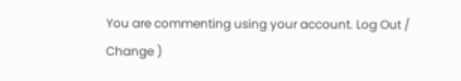You are commenting using your account. Log Out /  Change )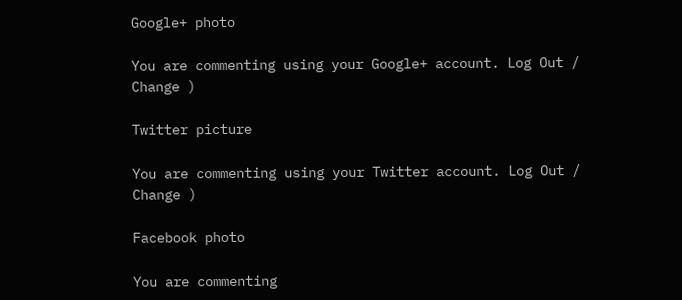Google+ photo

You are commenting using your Google+ account. Log Out /  Change )

Twitter picture

You are commenting using your Twitter account. Log Out /  Change )

Facebook photo

You are commenting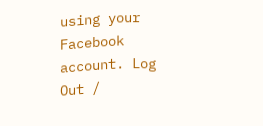using your Facebook account. Log Out /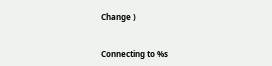Change )


Connecting to %s